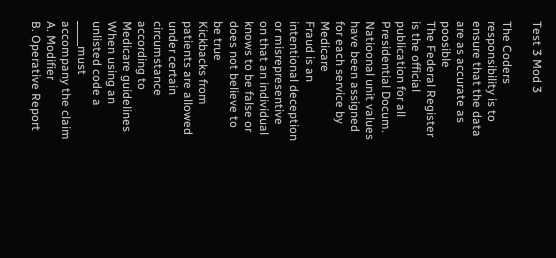Test 3 Mod 3

The Coders responsibility is to ensure that the data are as accurate as poosible
The Federal Register is the official publication for all Presidential Docum.
Natioonal unit values have been assigned for each service by Medicare
Fraud is an intentional deception or misrepresentive on that an individual knows to be false or does not believe to be true
Kickbacks from patients are allowed under certain circumstance according to Medicare guidelines
When using an unlisted code a _____must accompany the claim
A. Modifier
B. Operative Report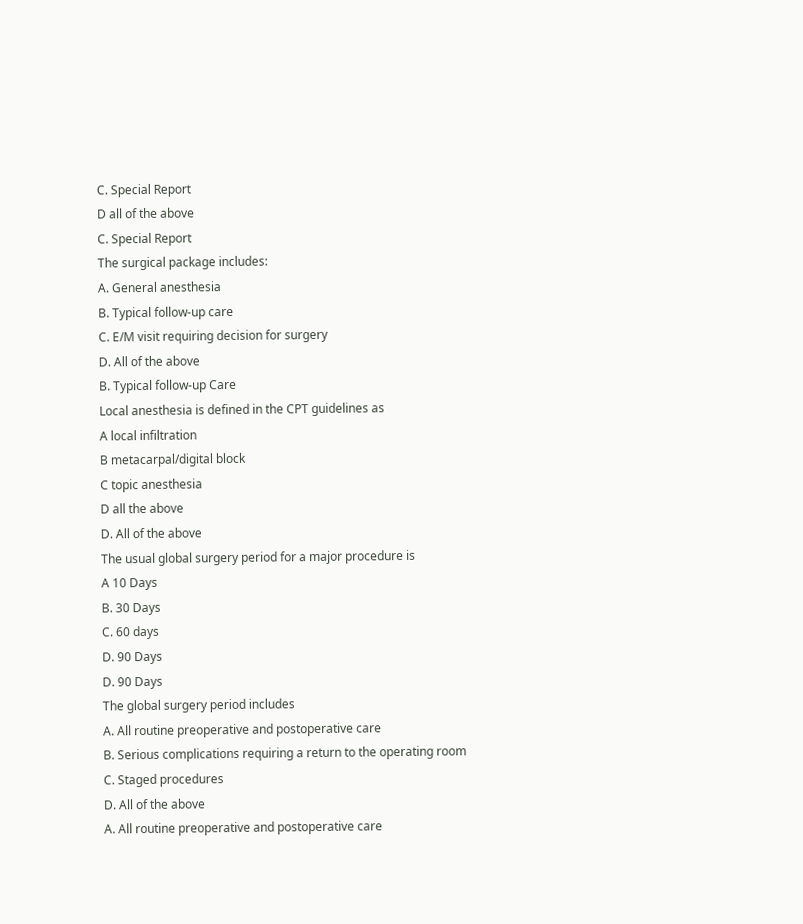C. Special Report
D all of the above
C. Special Report
The surgical package includes:
A. General anesthesia
B. Typical follow-up care
C. E/M visit requiring decision for surgery
D. All of the above
B. Typical follow-up Care
Local anesthesia is defined in the CPT guidelines as
A local infiltration
B metacarpal/digital block
C topic anesthesia
D all the above
D. All of the above
The usual global surgery period for a major procedure is
A 10 Days
B. 30 Days
C. 60 days
D. 90 Days
D. 90 Days
The global surgery period includes
A. All routine preoperative and postoperative care
B. Serious complications requiring a return to the operating room
C. Staged procedures
D. All of the above
A. All routine preoperative and postoperative care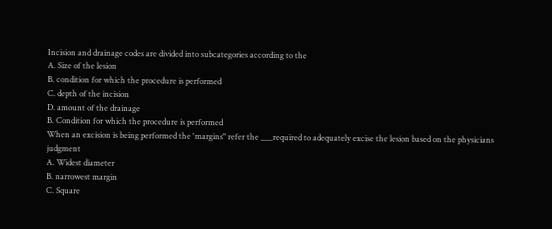Incision and drainage codes are divided into subcategories according to the
A. Size of the lesion
B. condition for which the procedure is performed
C. depth of the incision
D. amount of the drainage
B. Condition for which the procedure is performed
When an excision is being performed the 'margins" refer the ___required to adequately excise the lesion based on the physicians judgment
A. Widest diameter
B. narrowest margin
C. Square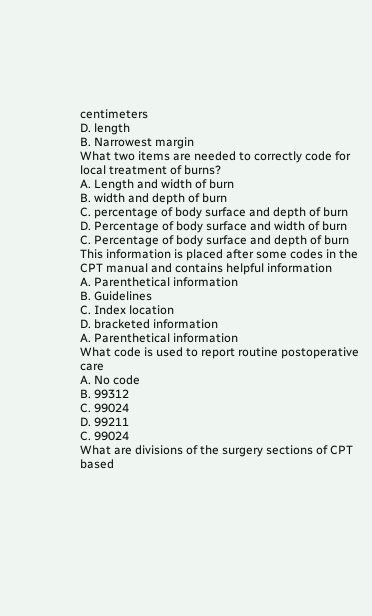centimeters
D. length
B. Narrowest margin
What two items are needed to correctly code for local treatment of burns?
A. Length and width of burn
B. width and depth of burn
C. percentage of body surface and depth of burn
D. Percentage of body surface and width of burn
C. Percentage of body surface and depth of burn
This information is placed after some codes in the CPT manual and contains helpful information
A. Parenthetical information
B. Guidelines
C. Index location
D. bracketed information
A. Parenthetical information
What code is used to report routine postoperative care
A. No code
B. 99312
C. 99024
D. 99211
C. 99024
What are divisions of the surgery sections of CPT based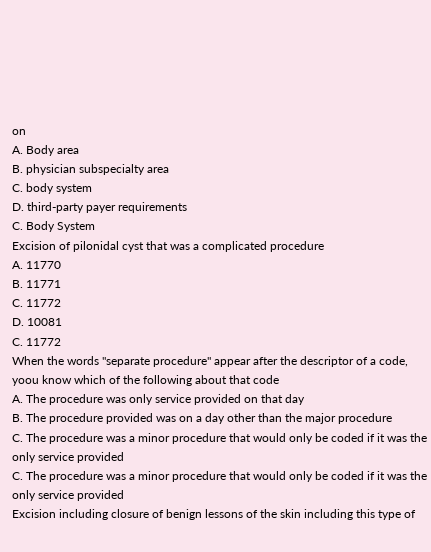on
A. Body area
B. physician subspecialty area
C. body system
D. third-party payer requirements
C. Body System
Excision of pilonidal cyst that was a complicated procedure
A. 11770
B. 11771
C. 11772
D. 10081
C. 11772
When the words "separate procedure" appear after the descriptor of a code, yoou know which of the following about that code
A. The procedure was only service provided on that day
B. The procedure provided was on a day other than the major procedure
C. The procedure was a minor procedure that would only be coded if it was the only service provided
C. The procedure was a minor procedure that would only be coded if it was the only service provided
Excision including closure of benign lessons of the skin including this type of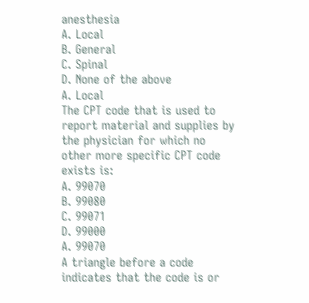anesthesia
A. Local
B. General
C. Spinal
D. None of the above
A. Local
The CPT code that is used to report material and supplies by the physician for which no other more specific CPT code exists is:
A. 99070
B. 99080
C. 99071
D. 99000
A. 99070
A triangle before a code indicates that the code is or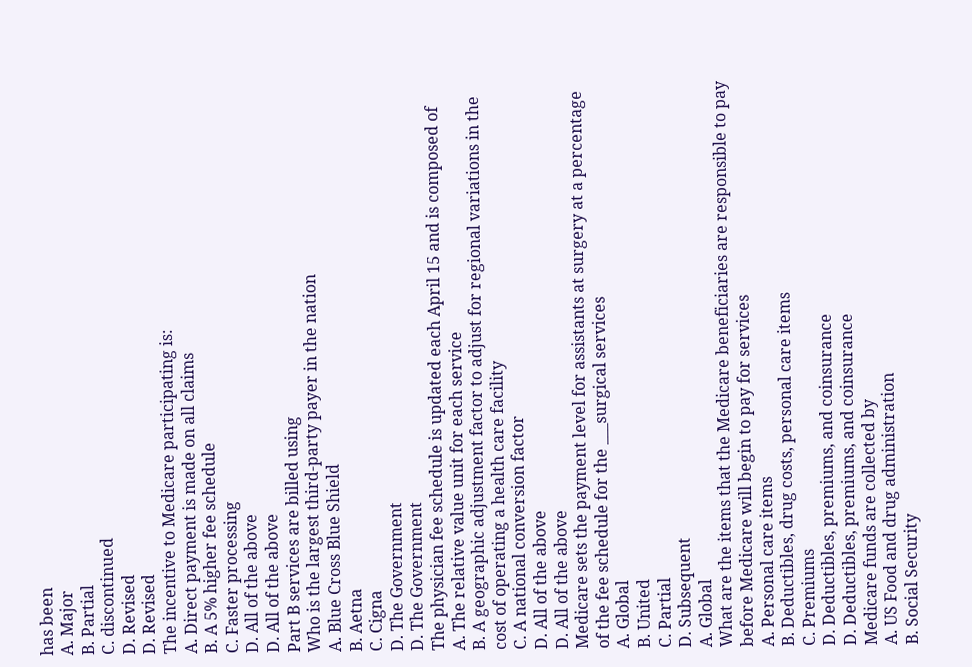has been
A. Major
B. Partial
C. discontinued
D. Revised
D. Revised
The incentive to Medicare participating is:
A. Direct payment is made on all claims
B. A 5% higher fee schedule
C. Faster processing
D. All of the above
D. All of the above
Part B services are billed using
Who is the largest third-party payer in the nation
A. Blue Cross Blue Shield
B. Aetna
C. Cigna
D. The Government
D. The Government
The physician fee schedule is updated each April 15 and is composed of
A. The relative value unit for each service
B. A geographic adjustment factor to adjust for regional variations in the cost of operating a health care facility
C. A national conversion factor
D. All of the above
D. All of the above
Medicare sets the payment level for assistants at surgery at a percentage of the fee schedule for the ___surgical services
A. Global
B. United
C. Partial
D. Subsequent
A. Global
What are the items that the Medicare beneficiaries are responsible to pay before Medicare will begin to pay for services
A. Personal care items
B. Deductibles, drug costs, personal care items
C. Premiums
D. Deductibles, premiums, and coinsurance
D. Deductibles, premiums, and coinsurance
Medicare funds are collected by
A. US Food and drug administration
B. Social Security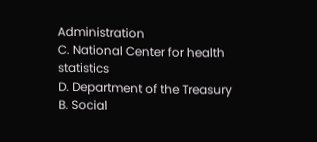Administration
C. National Center for health statistics
D. Department of the Treasury
B. Social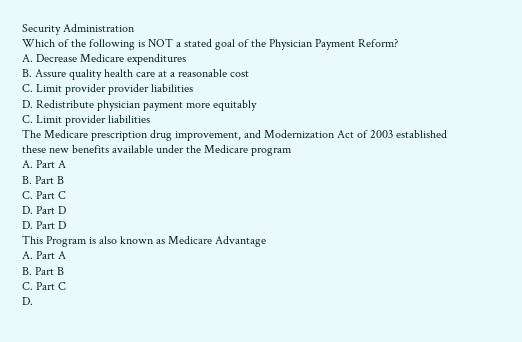Security Administration
Which of the following is NOT a stated goal of the Physician Payment Reform?
A. Decrease Medicare expenditures
B. Assure quality health care at a reasonable cost
C. Limit provider provider liabilities
D. Redistribute physician payment more equitably
C. Limit provider liabilities
The Medicare prescription drug improvement, and Modernization Act of 2003 established these new benefits available under the Medicare program
A. Part A
B. Part B
C. Part C
D. Part D
D. Part D
This Program is also known as Medicare Advantage
A. Part A
B. Part B
C. Part C
D.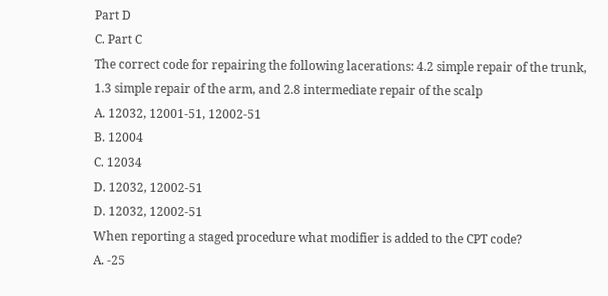Part D
C. Part C
The correct code for repairing the following lacerations: 4.2 simple repair of the trunk, 1.3 simple repair of the arm, and 2.8 intermediate repair of the scalp
A. 12032, 12001-51, 12002-51
B. 12004
C. 12034
D. 12032, 12002-51
D. 12032, 12002-51
When reporting a staged procedure what modifier is added to the CPT code?
A. -25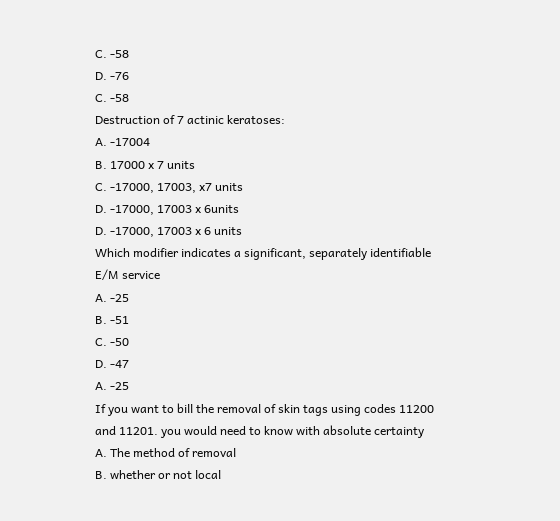C. -58
D. -76
C. -58
Destruction of 7 actinic keratoses:
A. -17004
B. 17000 x 7 units
C. -17000, 17003, x7 units
D. -17000, 17003 x 6units
D. -17000, 17003 x 6 units
Which modifier indicates a significant, separately identifiable E/M service
A. -25
B. -51
C. -50
D. -47
A. -25
If you want to bill the removal of skin tags using codes 11200 and 11201. you would need to know with absolute certainty
A. The method of removal
B. whether or not local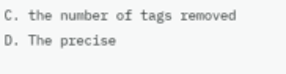C. the number of tags removed
D. The precise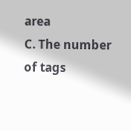area
C. The number of tags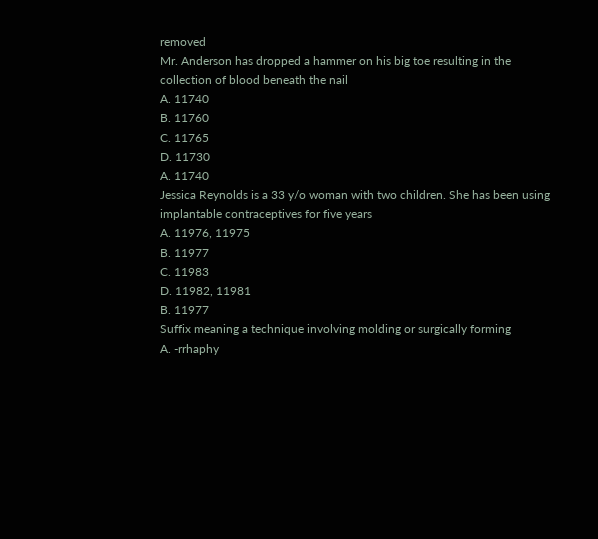removed
Mr. Anderson has dropped a hammer on his big toe resulting in the collection of blood beneath the nail
A. 11740
B. 11760
C. 11765
D. 11730
A. 11740
Jessica Reynolds is a 33 y/o woman with two children. She has been using implantable contraceptives for five years
A. 11976, 11975
B. 11977
C. 11983
D. 11982, 11981
B. 11977
Suffix meaning a technique involving molding or surgically forming
A. -rrhaphy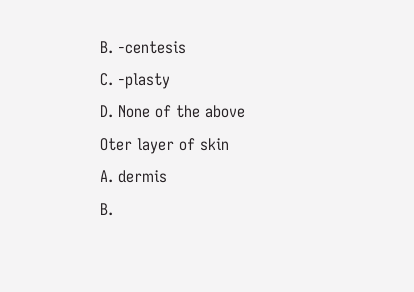B. -centesis
C. -plasty
D. None of the above
Oter layer of skin
A. dermis
B.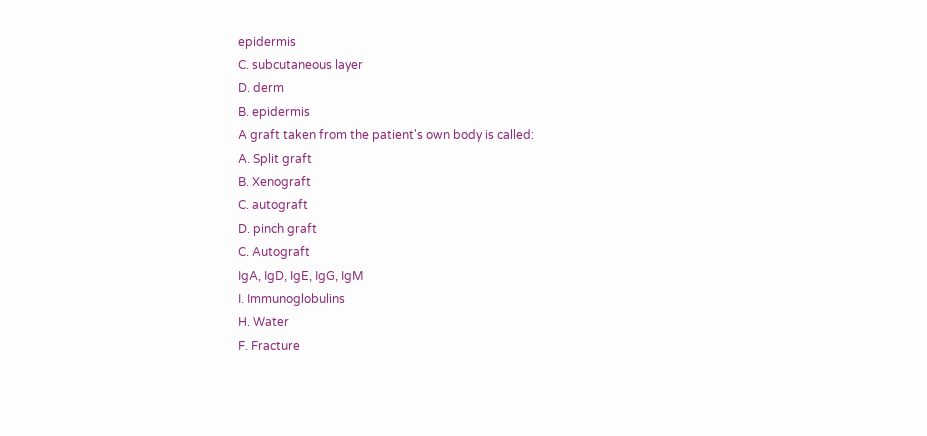epidermis
C. subcutaneous layer
D. derm
B. epidermis
A graft taken from the patient's own body is called:
A. Split graft
B. Xenograft
C. autograft
D. pinch graft
C. Autograft
IgA, IgD, IgE, IgG, IgM
I. Immunoglobulins
H. Water
F. Fracture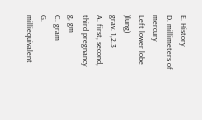E. History
D. millimeters of mercury
Left lower lobe )lung)
grav. 1,2.3
A. first, second, third pregnancy
g, gm
C. gram
G. milliequivalent